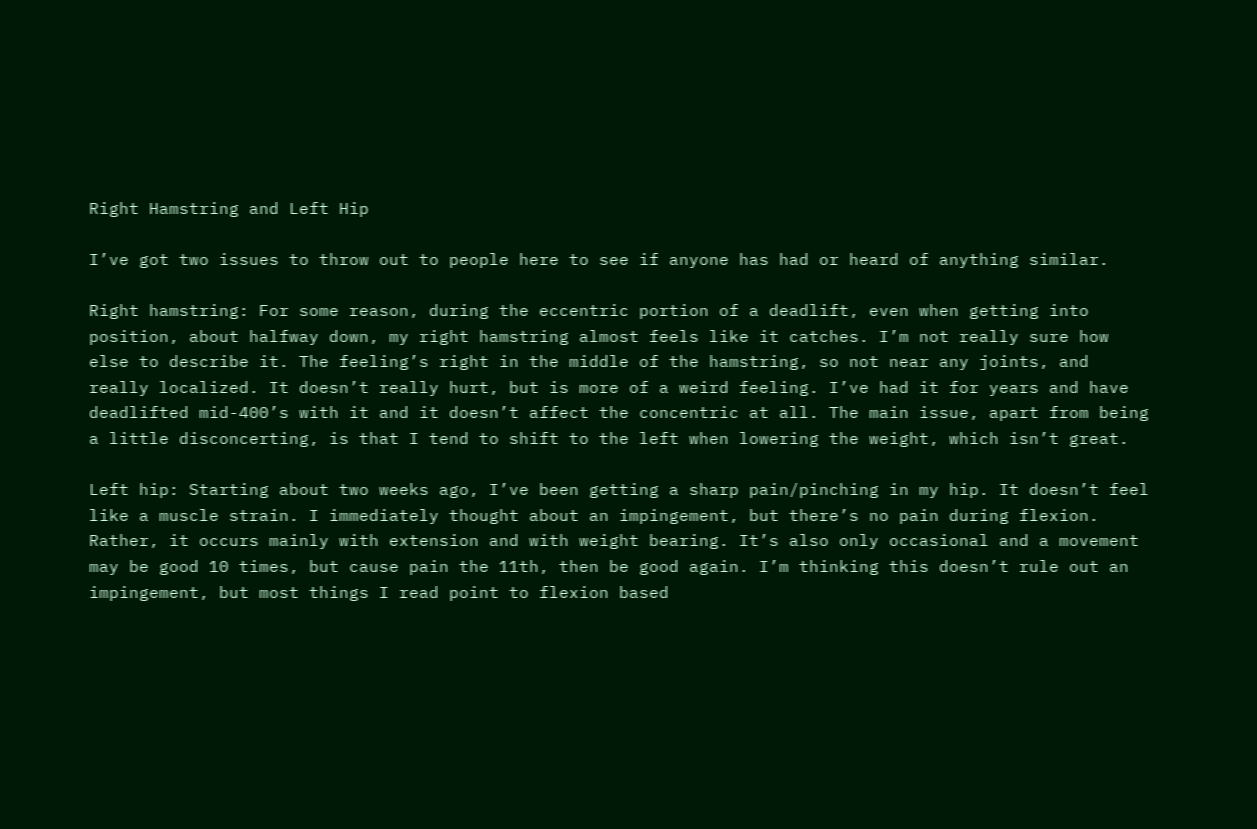Right Hamstring and Left Hip

I’ve got two issues to throw out to people here to see if anyone has had or heard of anything similar.

Right hamstring: For some reason, during the eccentric portion of a deadlift, even when getting into position, about halfway down, my right hamstring almost feels like it catches. I’m not really sure how else to describe it. The feeling’s right in the middle of the hamstring, so not near any joints, and really localized. It doesn’t really hurt, but is more of a weird feeling. I’ve had it for years and have deadlifted mid-400’s with it and it doesn’t affect the concentric at all. The main issue, apart from being a little disconcerting, is that I tend to shift to the left when lowering the weight, which isn’t great.

Left hip: Starting about two weeks ago, I’ve been getting a sharp pain/pinching in my hip. It doesn’t feel like a muscle strain. I immediately thought about an impingement, but there’s no pain during flexion. Rather, it occurs mainly with extension and with weight bearing. It’s also only occasional and a movement may be good 10 times, but cause pain the 11th, then be good again. I’m thinking this doesn’t rule out an impingement, but most things I read point to flexion based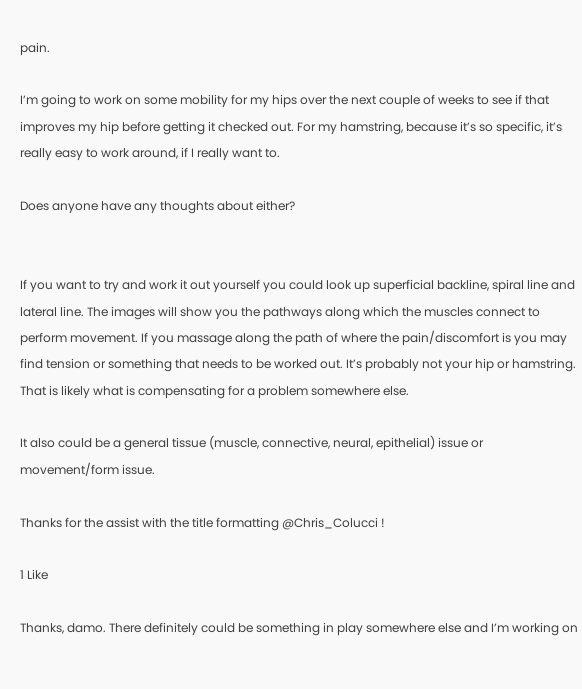pain.

I’m going to work on some mobility for my hips over the next couple of weeks to see if that improves my hip before getting it checked out. For my hamstring, because it’s so specific, it’s really easy to work around, if I really want to.

Does anyone have any thoughts about either?


If you want to try and work it out yourself you could look up superficial backline, spiral line and lateral line. The images will show you the pathways along which the muscles connect to perform movement. If you massage along the path of where the pain/discomfort is you may find tension or something that needs to be worked out. It’s probably not your hip or hamstring. That is likely what is compensating for a problem somewhere else.

It also could be a general tissue (muscle, connective, neural, epithelial) issue or movement/form issue.

Thanks for the assist with the title formatting @Chris_Colucci !

1 Like

Thanks, damo. There definitely could be something in play somewhere else and I’m working on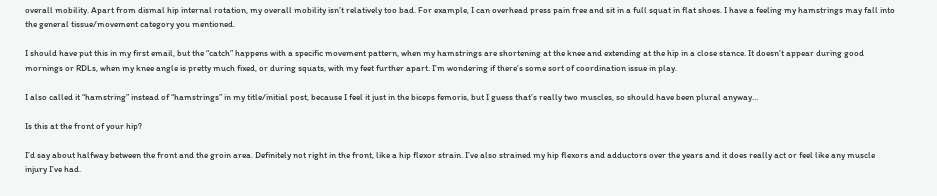overall mobility. Apart from dismal hip internal rotation, my overall mobility isn’t relatively too bad. For example, I can overhead press pain free and sit in a full squat in flat shoes. I have a feeling my hamstrings may fall into the general tissue/movement category you mentioned.

I should have put this in my first email, but the “catch” happens with a specific movement pattern, when my hamstrings are shortening at the knee and extending at the hip in a close stance. It doesn’t appear during good mornings or RDLs, when my knee angle is pretty much fixed, or during squats, with my feet further apart. I’m wondering if there’s some sort of coordination issue in play.

I also called it “hamstring” instead of “hamstrings” in my title/initial post, because I feel it just in the biceps femoris, but I guess that’s really two muscles, so should have been plural anyway…

Is this at the front of your hip?

I’d say about halfway between the front and the groin area. Definitely not right in the front, like a hip flexor strain. I’ve also strained my hip flexors and adductors over the years and it does really act or feel like any muscle injury I’ve had.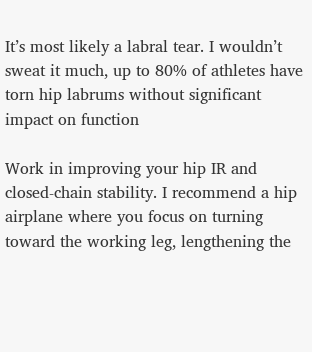It’s most likely a labral tear. I wouldn’t sweat it much, up to 80% of athletes have torn hip labrums without significant impact on function

Work in improving your hip IR and closed-chain stability. I recommend a hip airplane where you focus on turning toward the working leg, lengthening the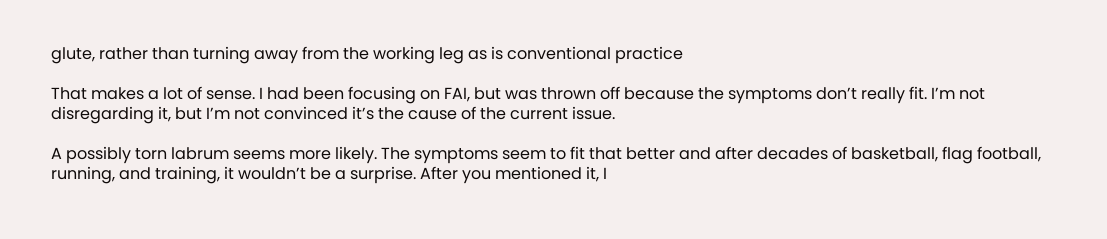glute, rather than turning away from the working leg as is conventional practice

That makes a lot of sense. I had been focusing on FAI, but was thrown off because the symptoms don’t really fit. I’m not disregarding it, but I’m not convinced it’s the cause of the current issue.

A possibly torn labrum seems more likely. The symptoms seem to fit that better and after decades of basketball, flag football, running, and training, it wouldn’t be a surprise. After you mentioned it, I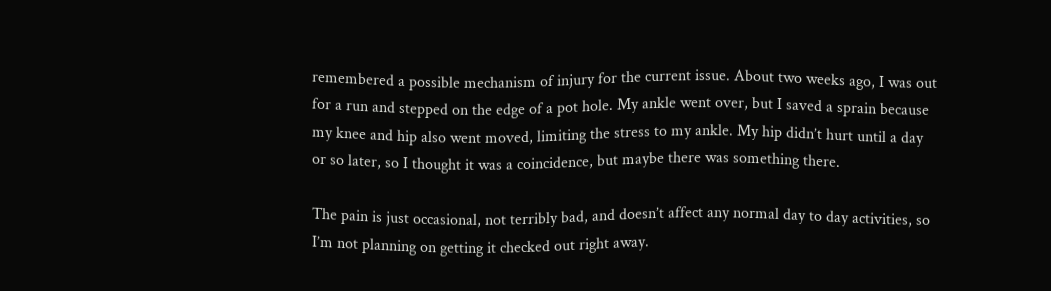remembered a possible mechanism of injury for the current issue. About two weeks ago, I was out for a run and stepped on the edge of a pot hole. My ankle went over, but I saved a sprain because my knee and hip also went moved, limiting the stress to my ankle. My hip didn’t hurt until a day or so later, so I thought it was a coincidence, but maybe there was something there.

The pain is just occasional, not terribly bad, and doesn’t affect any normal day to day activities, so I’m not planning on getting it checked out right away.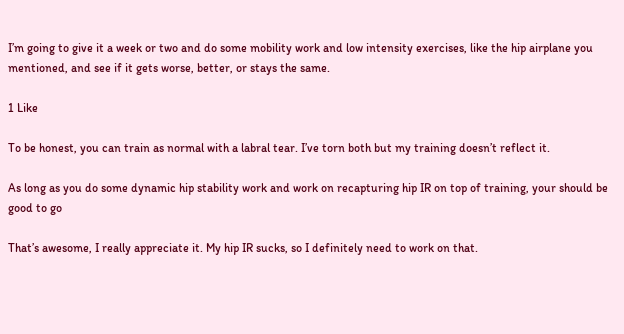I’m going to give it a week or two and do some mobility work and low intensity exercises, like the hip airplane you mentioned, and see if it gets worse, better, or stays the same.

1 Like

To be honest, you can train as normal with a labral tear. I’ve torn both but my training doesn’t reflect it.

As long as you do some dynamic hip stability work and work on recapturing hip IR on top of training, your should be good to go

That’s awesome, I really appreciate it. My hip IR sucks, so I definitely need to work on that.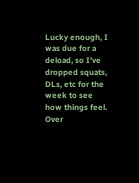Lucky enough, I was due for a deload, so I’ve dropped squats, DLs, etc for the week to see how things feel. Over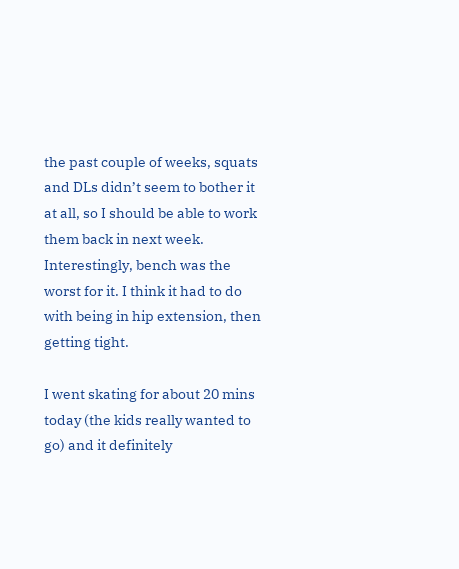the past couple of weeks, squats and DLs didn’t seem to bother it at all, so I should be able to work them back in next week. Interestingly, bench was the worst for it. I think it had to do with being in hip extension, then getting tight.

I went skating for about 20 mins today (the kids really wanted to go) and it definitely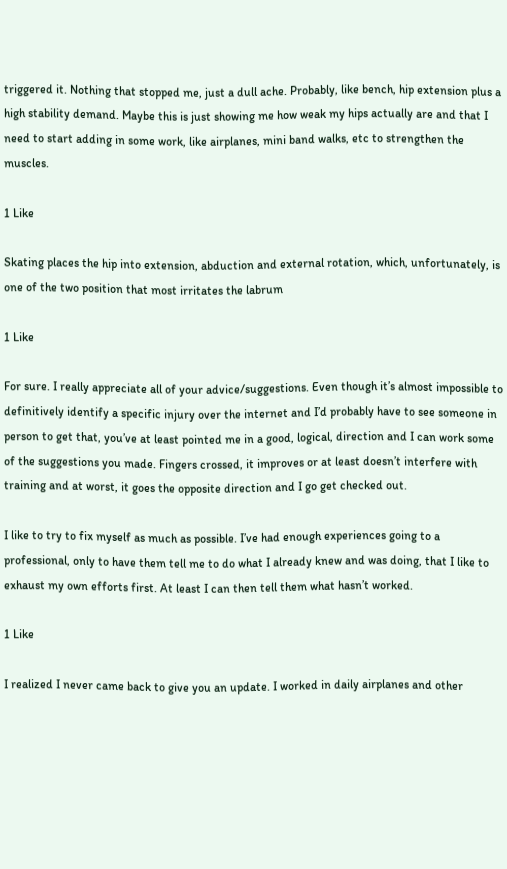triggered it. Nothing that stopped me, just a dull ache. Probably, like bench, hip extension plus a high stability demand. Maybe this is just showing me how weak my hips actually are and that I need to start adding in some work, like airplanes, mini band walks, etc to strengthen the muscles.

1 Like

Skating places the hip into extension, abduction and external rotation, which, unfortunately, is one of the two position that most irritates the labrum

1 Like

For sure. I really appreciate all of your advice/suggestions. Even though it’s almost impossible to definitively identify a specific injury over the internet and I’d probably have to see someone in person to get that, you’ve at least pointed me in a good, logical, direction and I can work some of the suggestions you made. Fingers crossed, it improves or at least doesn’t interfere with training and at worst, it goes the opposite direction and I go get checked out.

I like to try to fix myself as much as possible. I’ve had enough experiences going to a professional, only to have them tell me to do what I already knew and was doing, that I like to exhaust my own efforts first. At least I can then tell them what hasn’t worked.

1 Like

I realized I never came back to give you an update. I worked in daily airplanes and other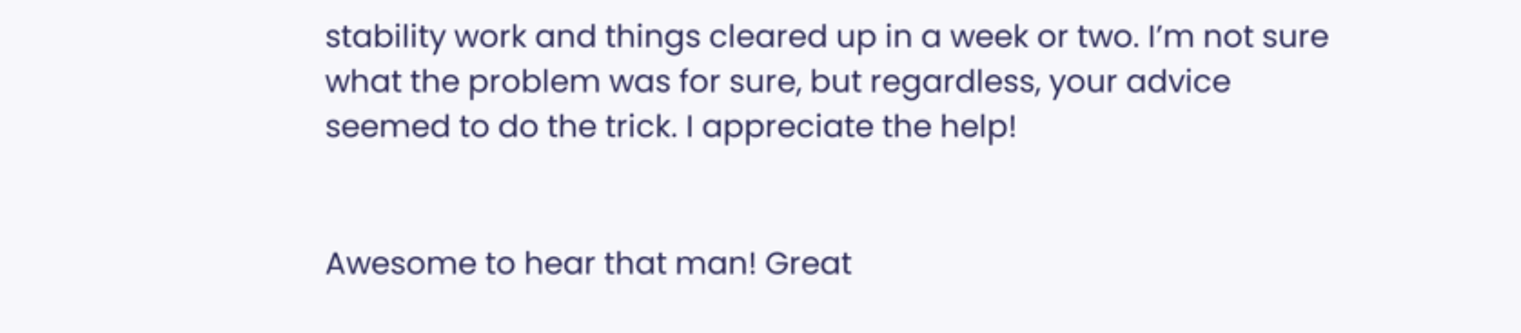stability work and things cleared up in a week or two. I’m not sure what the problem was for sure, but regardless, your advice seemed to do the trick. I appreciate the help!


Awesome to hear that man! Great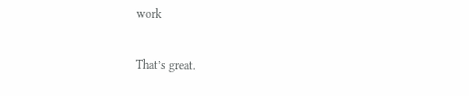work

That’s great.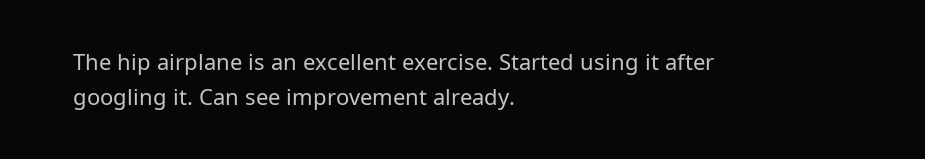The hip airplane is an excellent exercise. Started using it after googling it. Can see improvement already.